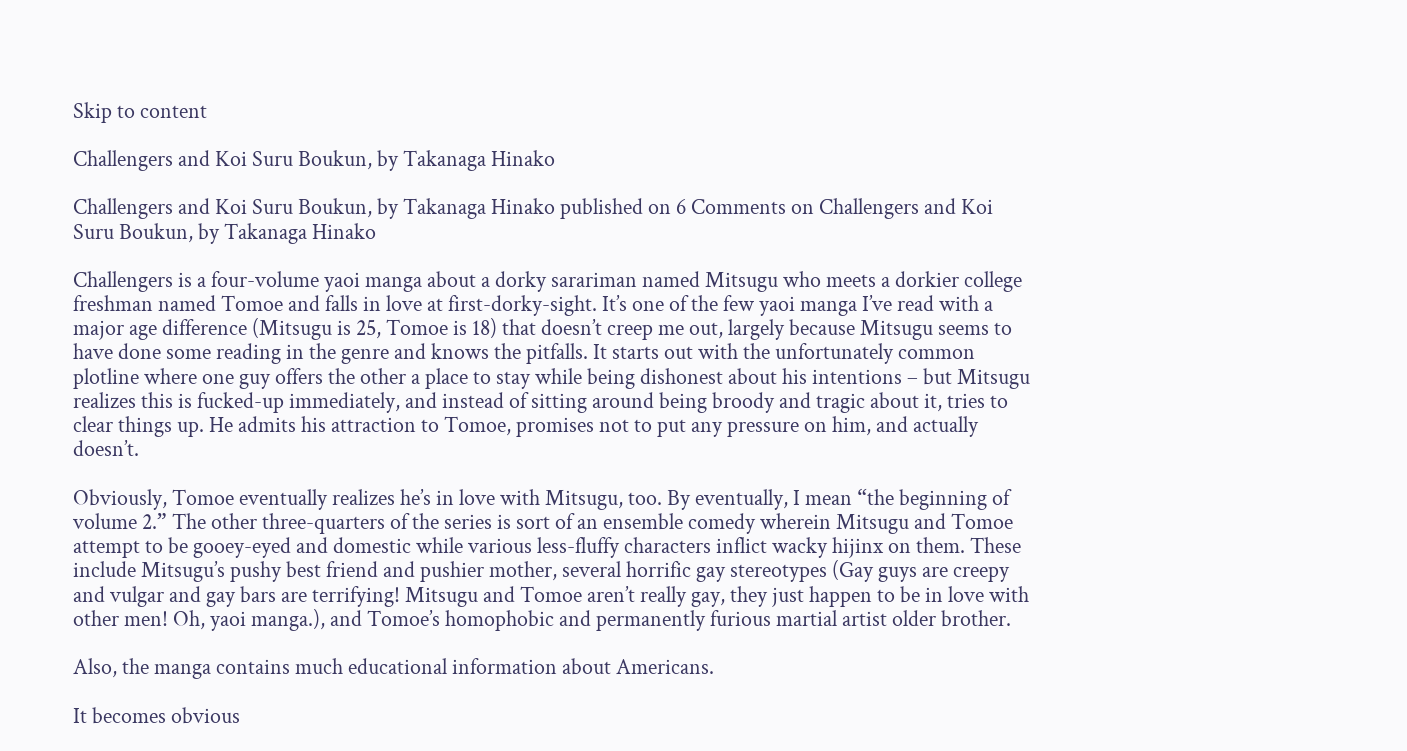Skip to content

Challengers and Koi Suru Boukun, by Takanaga Hinako

Challengers and Koi Suru Boukun, by Takanaga Hinako published on 6 Comments on Challengers and Koi Suru Boukun, by Takanaga Hinako

Challengers is a four-volume yaoi manga about a dorky sarariman named Mitsugu who meets a dorkier college freshman named Tomoe and falls in love at first-dorky-sight. It’s one of the few yaoi manga I’ve read with a major age difference (Mitsugu is 25, Tomoe is 18) that doesn’t creep me out, largely because Mitsugu seems to have done some reading in the genre and knows the pitfalls. It starts out with the unfortunately common plotline where one guy offers the other a place to stay while being dishonest about his intentions – but Mitsugu realizes this is fucked-up immediately, and instead of sitting around being broody and tragic about it, tries to clear things up. He admits his attraction to Tomoe, promises not to put any pressure on him, and actually doesn’t.

Obviously, Tomoe eventually realizes he’s in love with Mitsugu, too. By eventually, I mean “the beginning of volume 2.” The other three-quarters of the series is sort of an ensemble comedy wherein Mitsugu and Tomoe attempt to be gooey-eyed and domestic while various less-fluffy characters inflict wacky hijinx on them. These include Mitsugu’s pushy best friend and pushier mother, several horrific gay stereotypes (Gay guys are creepy and vulgar and gay bars are terrifying! Mitsugu and Tomoe aren’t really gay, they just happen to be in love with other men! Oh, yaoi manga.), and Tomoe’s homophobic and permanently furious martial artist older brother.

Also, the manga contains much educational information about Americans.

It becomes obvious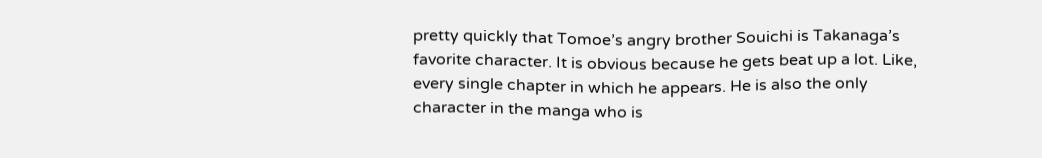pretty quickly that Tomoe’s angry brother Souichi is Takanaga’s favorite character. It is obvious because he gets beat up a lot. Like, every single chapter in which he appears. He is also the only character in the manga who is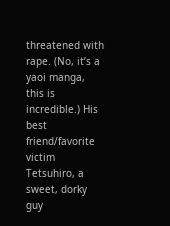threatened with rape. (No, it’s a yaoi manga, this is incredible.) His best friend/favorite victim Tetsuhiro, a sweet, dorky guy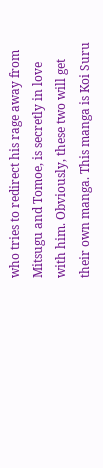who tries to redirect his rage away from Mitsugu and Tomoe, is secretly in love with him. Obviously, these two will get their own manga. This manga is Koi Suru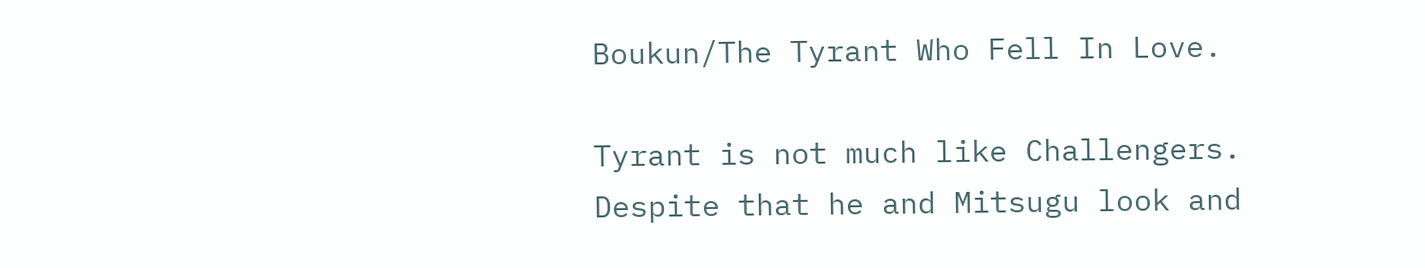Boukun/The Tyrant Who Fell In Love.

Tyrant is not much like Challengers. Despite that he and Mitsugu look and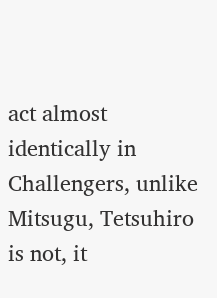act almost identically in Challengers, unlike Mitsugu, Tetsuhiro is not, it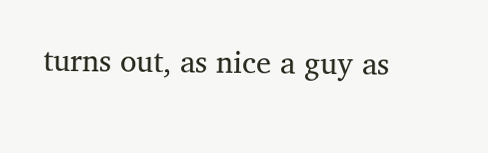turns out, as nice a guy as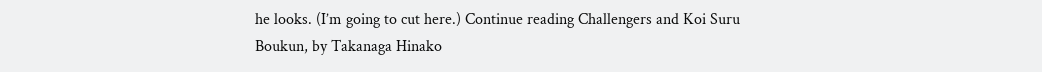he looks. (I’m going to cut here.) Continue reading Challengers and Koi Suru Boukun, by Takanaga Hinako